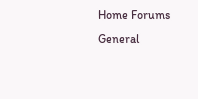Home Forums General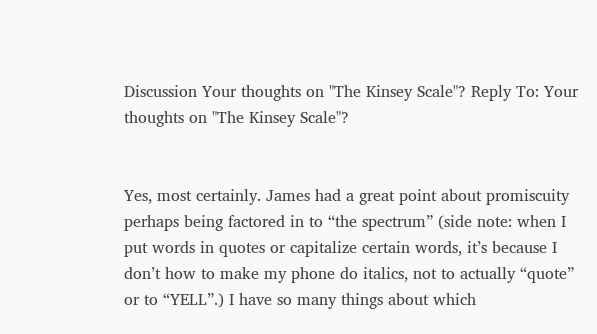Discussion Your thoughts on "The Kinsey Scale"? Reply To: Your thoughts on "The Kinsey Scale"?


Yes, most certainly. James had a great point about promiscuity perhaps being factored in to “the spectrum” (side note: when I put words in quotes or capitalize certain words, it’s because I don’t how to make my phone do italics, not to actually “quote” or to “YELL”.) I have so many things about which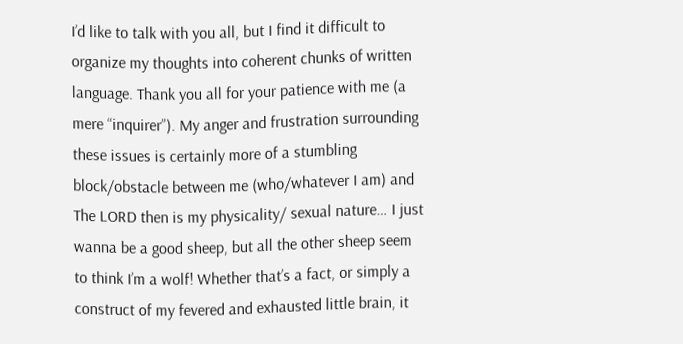I’d like to talk with you all, but I find it difficult to organize my thoughts into coherent chunks of written language. Thank you all for your patience with me (a mere “inquirer”). My anger and frustration surrounding these issues is certainly more of a stumbling block/obstacle between me (who/whatever I am) and The LORD then is my physicality/ sexual nature… I just wanna be a good sheep, but all the other sheep seem to think I’m a wolf! Whether that’s a fact, or simply a construct of my fevered and exhausted little brain, it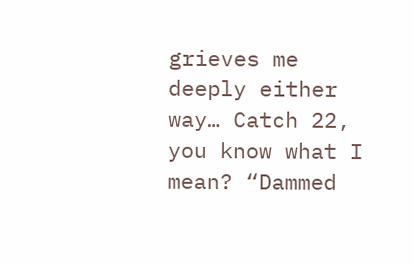grieves me deeply either way… Catch 22, you know what I mean? “Dammed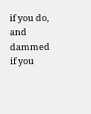if you do, and dammed if you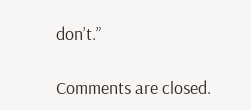don’t.”

Comments are closed.